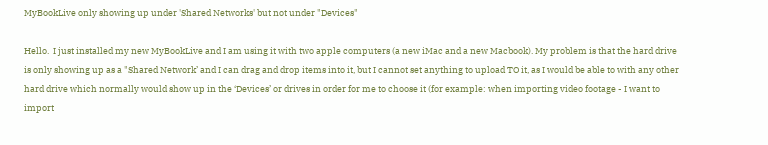MyBookLive only showing up under 'Shared Networks' but not under "Devices"

Hello.  I just installed my new MyBookLive and I am using it with two apple computers (a new iMac and a new Macbook). My problem is that the hard drive is only showing up as a "Shared Network’ and I can drag and drop items into it, but I cannot set anything to upload TO it, as I would be able to with any other hard drive which normally would show up in the ‘Devices’ or drives in order for me to choose it (for example: when importing video footage - I want to import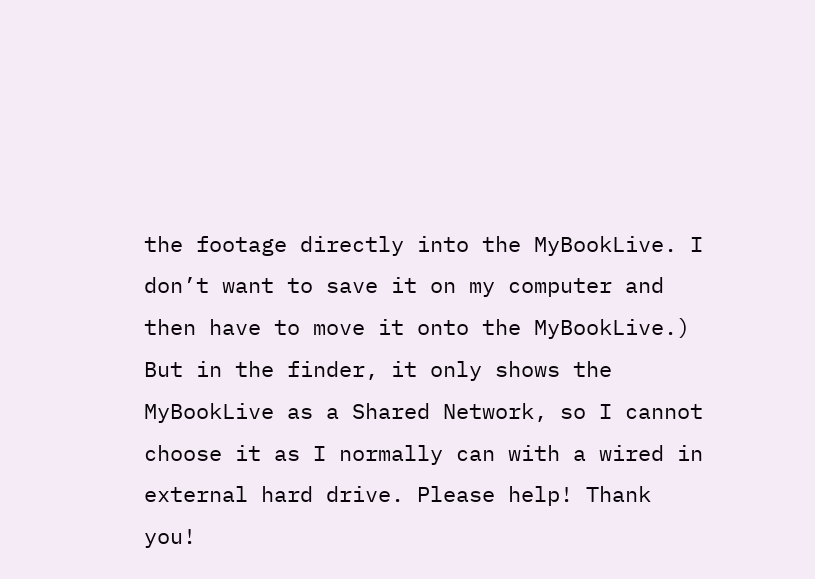the footage directly into the MyBookLive. I don’t want to save it on my computer and then have to move it onto the MyBookLive.) But in the finder, it only shows the MyBookLive as a Shared Network, so I cannot choose it as I normally can with a wired in external hard drive. Please help! Thank you!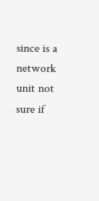since is a network unit not sure if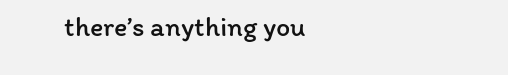there’s anything you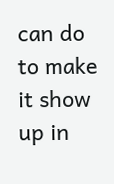can do to make it show up in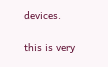devices.

this is very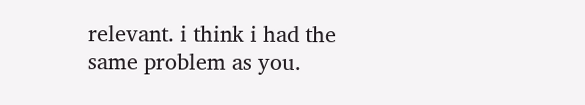relevant. i think i had the same problem as you.